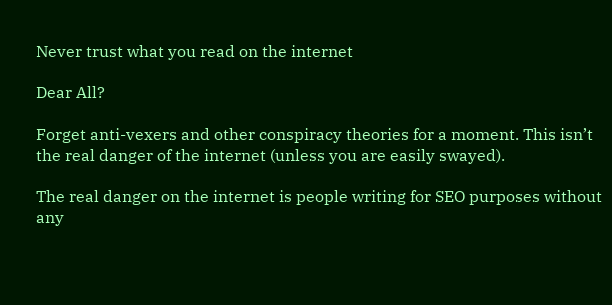Never trust what you read on the internet

Dear All?

Forget anti-vexers and other conspiracy theories for a moment. This isn’t the real danger of the internet (unless you are easily swayed).

The real danger on the internet is people writing for SEO purposes without any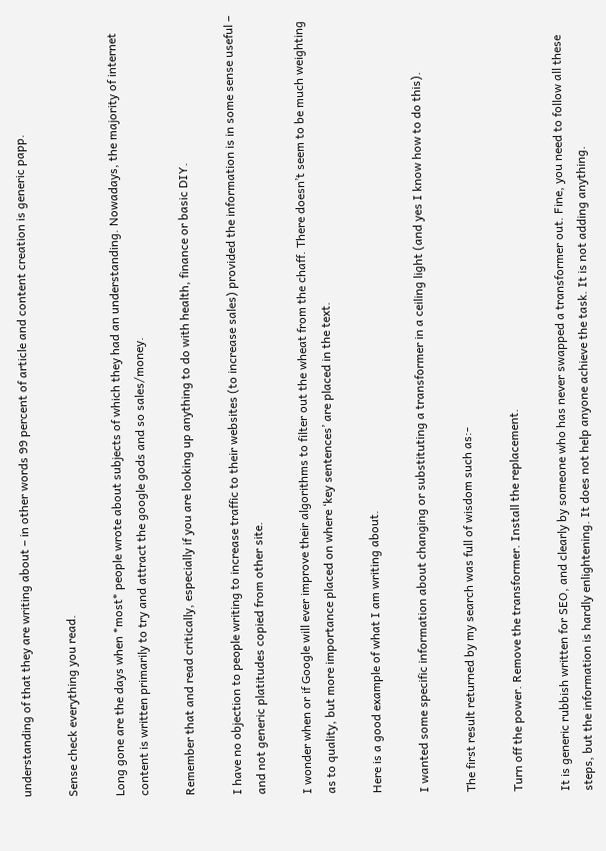understanding of that they are writing about – in other words 99 percent of article and content creation is generic papp.

Sense check everything you read.

Long gone are the days when *most* people wrote about subjects of which they had an understanding. Nowadays, the majority of internet content is written primarily to try and attract the google gods and so sales/money.

Remember that and read critically, especially if you are looking up anything to do with health, finance or basic DIY.

I have no objection to people writing to increase traffic to their websites (to increase sales) provided the information is in some sense useful – and not generic platitudes copied from other site.

I wonder when or if Google will ever improve their algorithms to filter out the wheat from the chaff. There doesn’t seem to be much weighting as to quality, but more importance placed on where ‘key sentences’ are placed in the text.

Here is a good example of what I am writing about.

I wanted some specific information about changing or substituting a transformer in a ceiling light (and yes I know how to do this).

The first result returned by my search was full of wisdom such as:-

Turn off the power. Remove the transformer. Install the replacement.

It is generic rubbish written for SEO, and clearly by someone who has never swapped a transformer out. Fine, you need to follow all these steps, but the information is hardly enlightening. It does not help anyone achieve the task. It is not adding anything.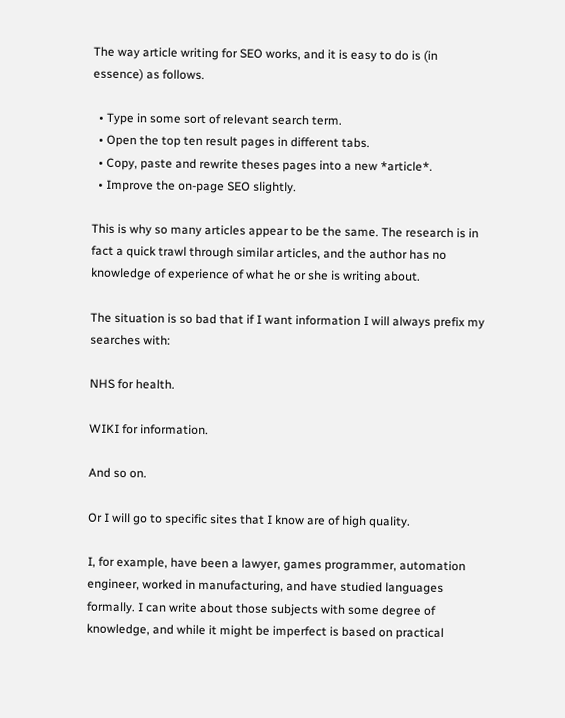The way article writing for SEO works, and it is easy to do is (in essence) as follows.

  • Type in some sort of relevant search term.
  • Open the top ten result pages in different tabs.
  • Copy, paste and rewrite theses pages into a new *article*.
  • Improve the on-page SEO slightly.

This is why so many articles appear to be the same. The research is in fact a quick trawl through similar articles, and the author has no knowledge of experience of what he or she is writing about.

The situation is so bad that if I want information I will always prefix my searches with:

NHS for health.

WIKI for information.

And so on.

Or I will go to specific sites that I know are of high quality.

I, for example, have been a lawyer, games programmer, automation engineer, worked in manufacturing, and have studied languages formally. I can write about those subjects with some degree of knowledge, and while it might be imperfect is based on practical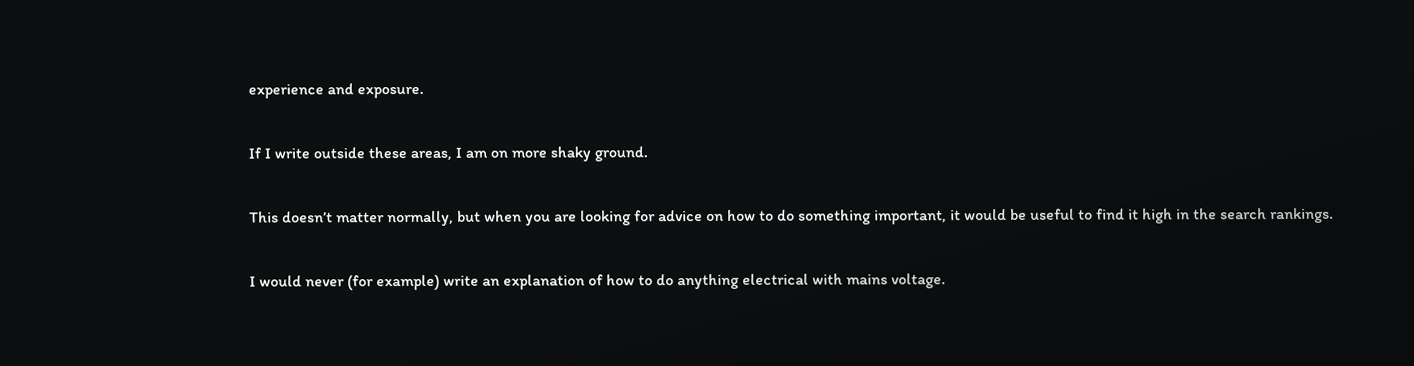experience and exposure.

If I write outside these areas, I am on more shaky ground.

This doesn’t matter normally, but when you are looking for advice on how to do something important, it would be useful to find it high in the search rankings.

I would never (for example) write an explanation of how to do anything electrical with mains voltage.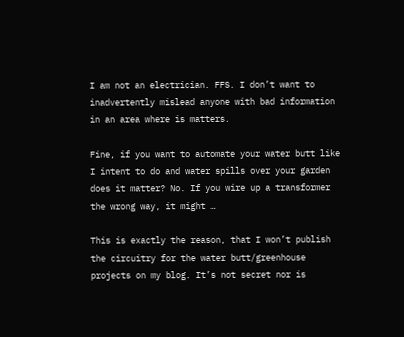I am not an electrician. FFS. I don’t want to inadvertently mislead anyone with bad information in an area where is matters.

Fine, if you want to automate your water butt like I intent to do and water spills over your garden does it matter? No. If you wire up a transformer the wrong way, it might …

This is exactly the reason, that I won’t publish the circuitry for the water butt/greenhouse projects on my blog. It’s not secret nor is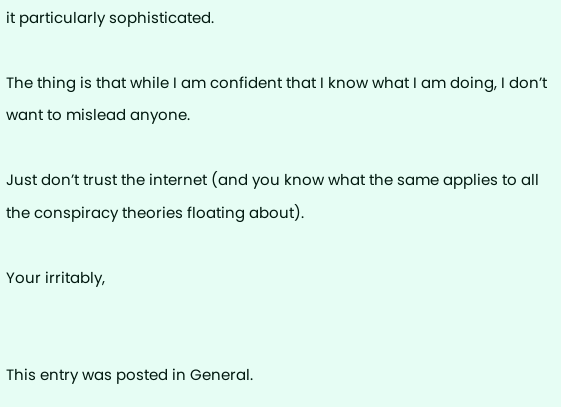it particularly sophisticated.

The thing is that while I am confident that I know what I am doing, I don’t want to mislead anyone.

Just don’t trust the internet (and you know what the same applies to all the conspiracy theories floating about).

Your irritably,


This entry was posted in General.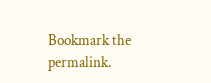Bookmark the permalink.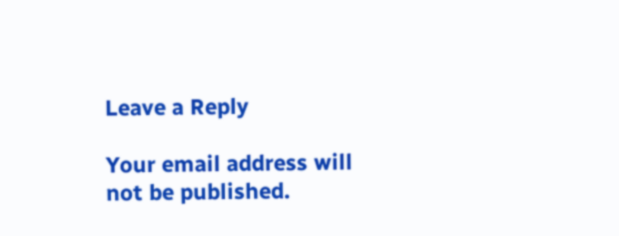Leave a Reply

Your email address will not be published.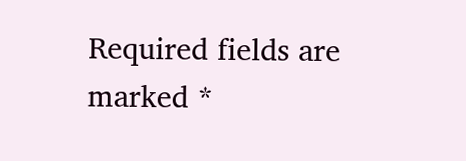Required fields are marked *